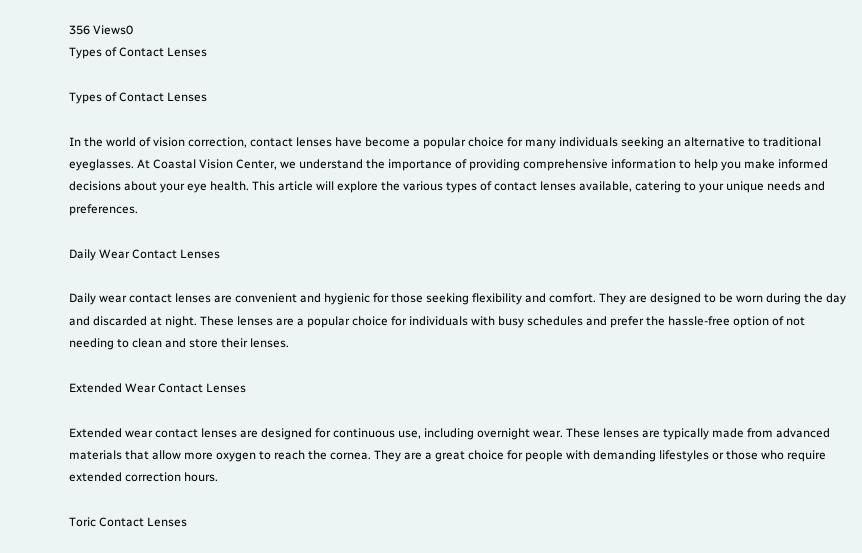356 Views0
Types of Contact Lenses

Types of Contact Lenses

In the world of vision correction, contact lenses have become a popular choice for many individuals seeking an alternative to traditional eyeglasses. At Coastal Vision Center, we understand the importance of providing comprehensive information to help you make informed decisions about your eye health. This article will explore the various types of contact lenses available, catering to your unique needs and preferences.

Daily Wear Contact Lenses

Daily wear contact lenses are convenient and hygienic for those seeking flexibility and comfort. They are designed to be worn during the day and discarded at night. These lenses are a popular choice for individuals with busy schedules and prefer the hassle-free option of not needing to clean and store their lenses.

Extended Wear Contact Lenses

Extended wear contact lenses are designed for continuous use, including overnight wear. These lenses are typically made from advanced materials that allow more oxygen to reach the cornea. They are a great choice for people with demanding lifestyles or those who require extended correction hours.

Toric Contact Lenses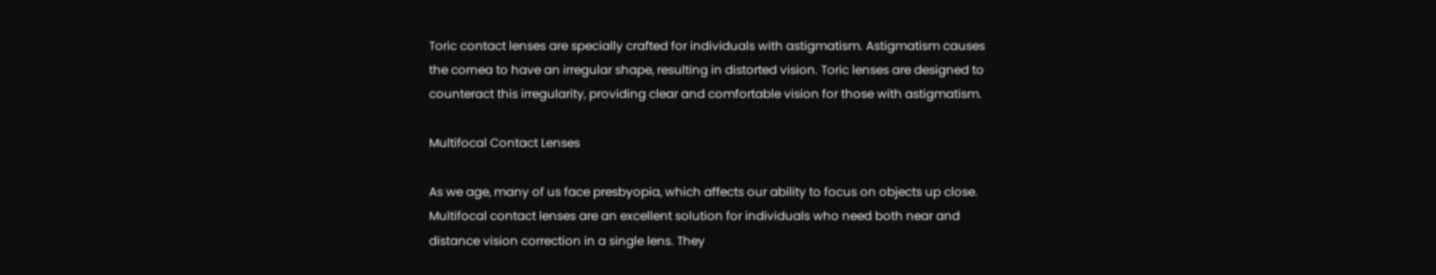Toric contact lenses are specially crafted for individuals with astigmatism. Astigmatism causes the cornea to have an irregular shape, resulting in distorted vision. Toric lenses are designed to counteract this irregularity, providing clear and comfortable vision for those with astigmatism.

Multifocal Contact Lenses

As we age, many of us face presbyopia, which affects our ability to focus on objects up close. Multifocal contact lenses are an excellent solution for individuals who need both near and distance vision correction in a single lens. They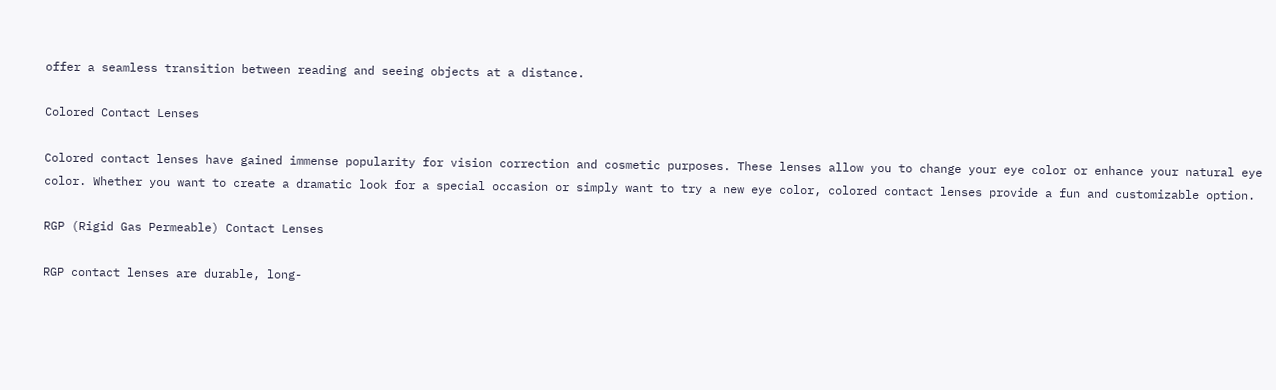offer a seamless transition between reading and seeing objects at a distance.

Colored Contact Lenses

Colored contact lenses have gained immense popularity for vision correction and cosmetic purposes. These lenses allow you to change your eye color or enhance your natural eye color. Whether you want to create a dramatic look for a special occasion or simply want to try a new eye color, colored contact lenses provide a fun and customizable option.

RGP (Rigid Gas Permeable) Contact Lenses

RGP contact lenses are durable, long-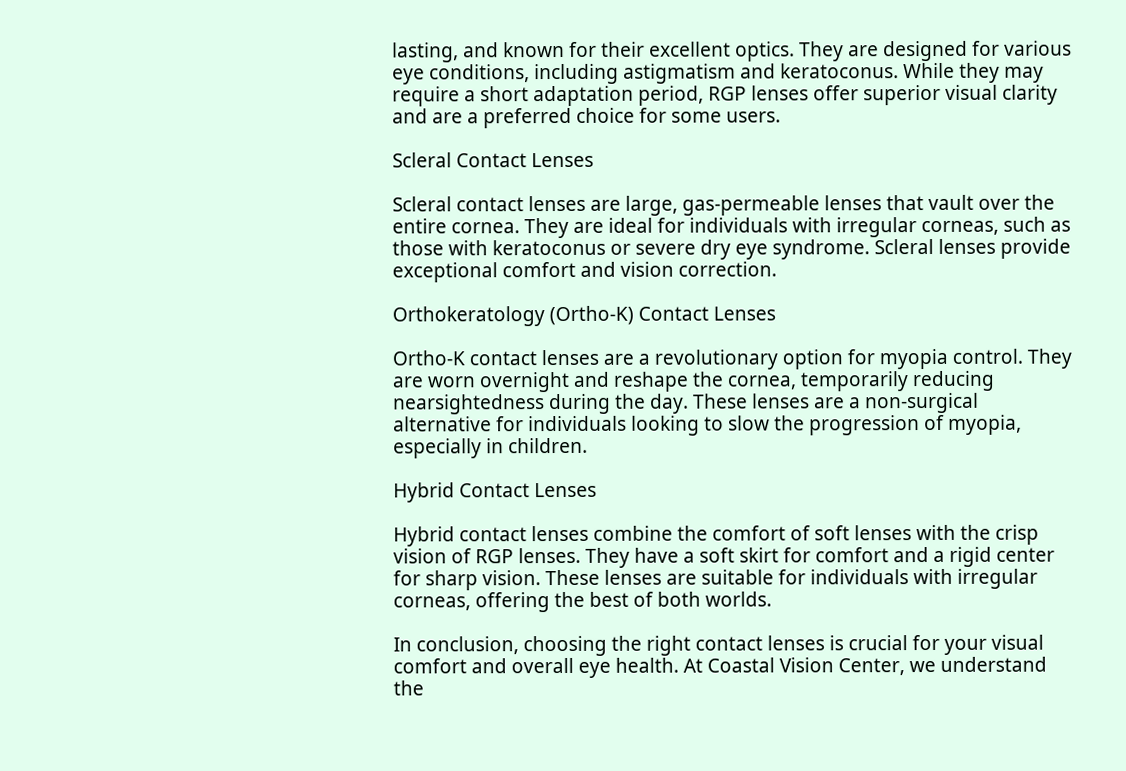lasting, and known for their excellent optics. They are designed for various eye conditions, including astigmatism and keratoconus. While they may require a short adaptation period, RGP lenses offer superior visual clarity and are a preferred choice for some users.

Scleral Contact Lenses

Scleral contact lenses are large, gas-permeable lenses that vault over the entire cornea. They are ideal for individuals with irregular corneas, such as those with keratoconus or severe dry eye syndrome. Scleral lenses provide exceptional comfort and vision correction.

Orthokeratology (Ortho-K) Contact Lenses

Ortho-K contact lenses are a revolutionary option for myopia control. They are worn overnight and reshape the cornea, temporarily reducing nearsightedness during the day. These lenses are a non-surgical alternative for individuals looking to slow the progression of myopia, especially in children.

Hybrid Contact Lenses

Hybrid contact lenses combine the comfort of soft lenses with the crisp vision of RGP lenses. They have a soft skirt for comfort and a rigid center for sharp vision. These lenses are suitable for individuals with irregular corneas, offering the best of both worlds.

In conclusion, choosing the right contact lenses is crucial for your visual comfort and overall eye health. At Coastal Vision Center, we understand the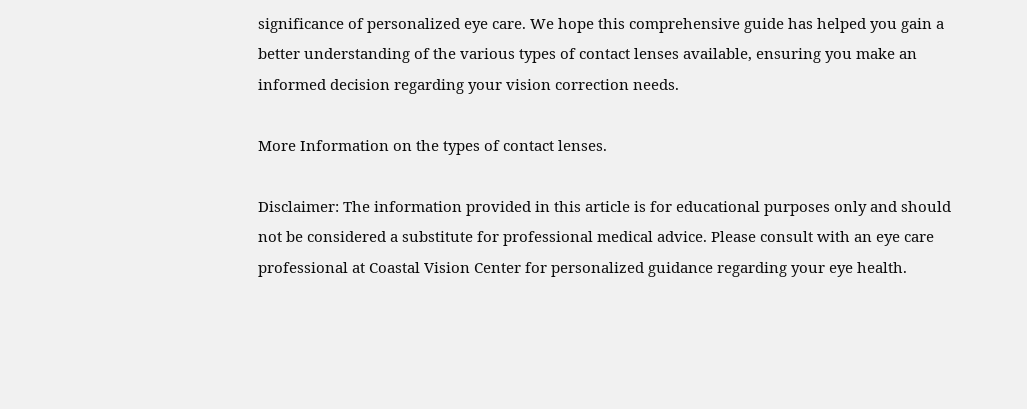significance of personalized eye care. We hope this comprehensive guide has helped you gain a better understanding of the various types of contact lenses available, ensuring you make an informed decision regarding your vision correction needs.

More Information on the types of contact lenses.

Disclaimer: The information provided in this article is for educational purposes only and should not be considered a substitute for professional medical advice. Please consult with an eye care professional at Coastal Vision Center for personalized guidance regarding your eye health.